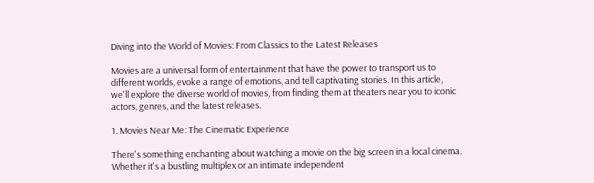Diving into the World of Movies: From Classics to the Latest Releases

Movies are a universal form of entertainment that have the power to transport us to different worlds, evoke a range of emotions, and tell captivating stories. In this article, we'll explore the diverse world of movies, from finding them at theaters near you to iconic actors, genres, and the latest releases.

1. Movies Near Me: The Cinematic Experience

There's something enchanting about watching a movie on the big screen in a local cinema. Whether it's a bustling multiplex or an intimate independent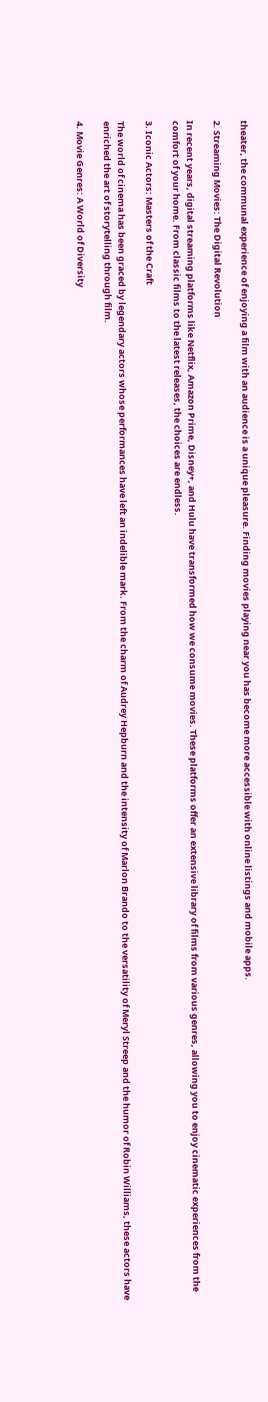theater, the communal experience of enjoying a film with an audience is a unique pleasure. Finding movies playing near you has become more accessible with online listings and mobile apps.

2. Streaming Movies: The Digital Revolution

In recent years, digital streaming platforms like Netflix, Amazon Prime, Disney+, and Hulu have transformed how we consume movies. These platforms offer an extensive library of films from various genres, allowing you to enjoy cinematic experiences from the comfort of your home. From classic films to the latest releases, the choices are endless.

3. Iconic Actors: Masters of the Craft

The world of cinema has been graced by legendary actors whose performances have left an indelible mark. From the charm of Audrey Hepburn and the intensity of Marlon Brando to the versatility of Meryl Streep and the humor of Robin Williams, these actors have enriched the art of storytelling through film.

4. Movie Genres: A World of Diversity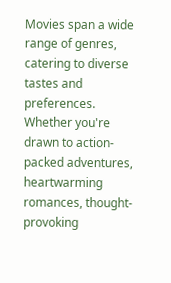Movies span a wide range of genres, catering to diverse tastes and preferences. Whether you're drawn to action-packed adventures, heartwarming romances, thought-provoking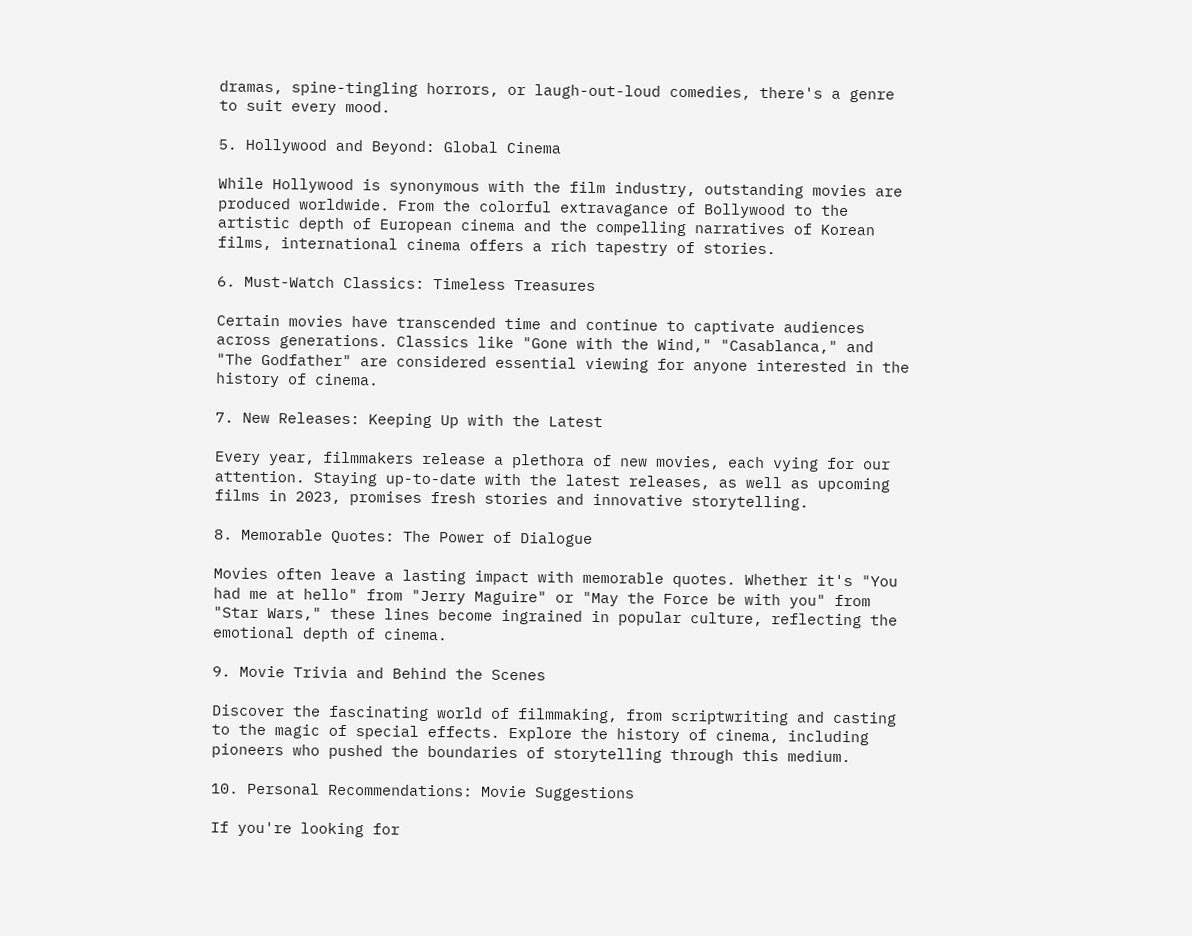dramas, spine-tingling horrors, or laugh-out-loud comedies, there's a genre to suit every mood.

5. Hollywood and Beyond: Global Cinema

While Hollywood is synonymous with the film industry, outstanding movies are produced worldwide. From the colorful extravagance of Bollywood to the artistic depth of European cinema and the compelling narratives of Korean films, international cinema offers a rich tapestry of stories.

6. Must-Watch Classics: Timeless Treasures

Certain movies have transcended time and continue to captivate audiences across generations. Classics like "Gone with the Wind," "Casablanca," and "The Godfather" are considered essential viewing for anyone interested in the history of cinema.

7. New Releases: Keeping Up with the Latest

Every year, filmmakers release a plethora of new movies, each vying for our attention. Staying up-to-date with the latest releases, as well as upcoming films in 2023, promises fresh stories and innovative storytelling.

8. Memorable Quotes: The Power of Dialogue

Movies often leave a lasting impact with memorable quotes. Whether it's "You had me at hello" from "Jerry Maguire" or "May the Force be with you" from "Star Wars," these lines become ingrained in popular culture, reflecting the emotional depth of cinema.

9. Movie Trivia and Behind the Scenes

Discover the fascinating world of filmmaking, from scriptwriting and casting to the magic of special effects. Explore the history of cinema, including pioneers who pushed the boundaries of storytelling through this medium.

10. Personal Recommendations: Movie Suggestions

If you're looking for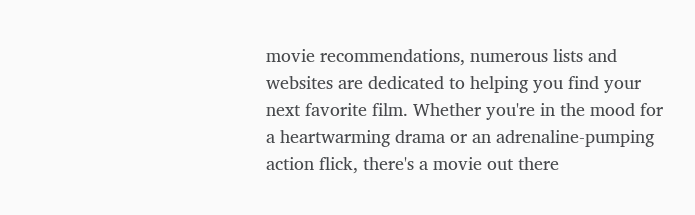movie recommendations, numerous lists and websites are dedicated to helping you find your next favorite film. Whether you're in the mood for a heartwarming drama or an adrenaline-pumping action flick, there's a movie out there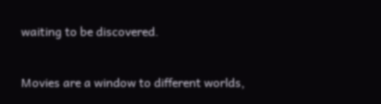waiting to be discovered.

Movies are a window to different worlds,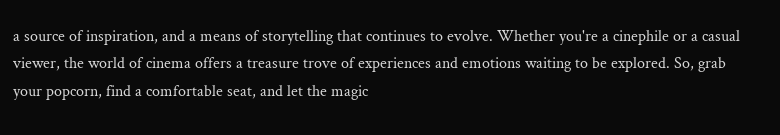a source of inspiration, and a means of storytelling that continues to evolve. Whether you're a cinephile or a casual viewer, the world of cinema offers a treasure trove of experiences and emotions waiting to be explored. So, grab your popcorn, find a comfortable seat, and let the magic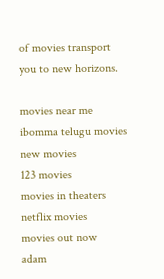of movies transport you to new horizons.

movies near me
ibomma telugu movies
new movies
123 movies
movies in theaters
netflix movies
movies out now
adam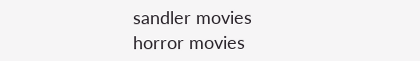sandler movies
horror movies